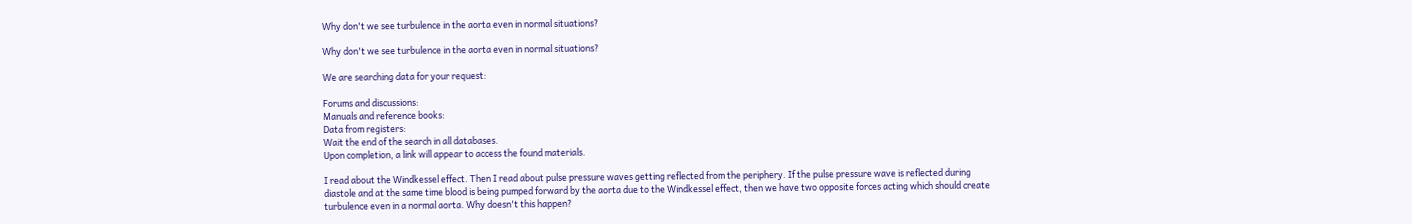Why don't we see turbulence in the aorta even in normal situations?

Why don't we see turbulence in the aorta even in normal situations?

We are searching data for your request:

Forums and discussions:
Manuals and reference books:
Data from registers:
Wait the end of the search in all databases.
Upon completion, a link will appear to access the found materials.

I read about the Windkessel effect. Then I read about pulse pressure waves getting reflected from the periphery. If the pulse pressure wave is reflected during diastole and at the same time blood is being pumped forward by the aorta due to the Windkessel effect, then we have two opposite forces acting which should create turbulence even in a normal aorta. Why doesn't this happen?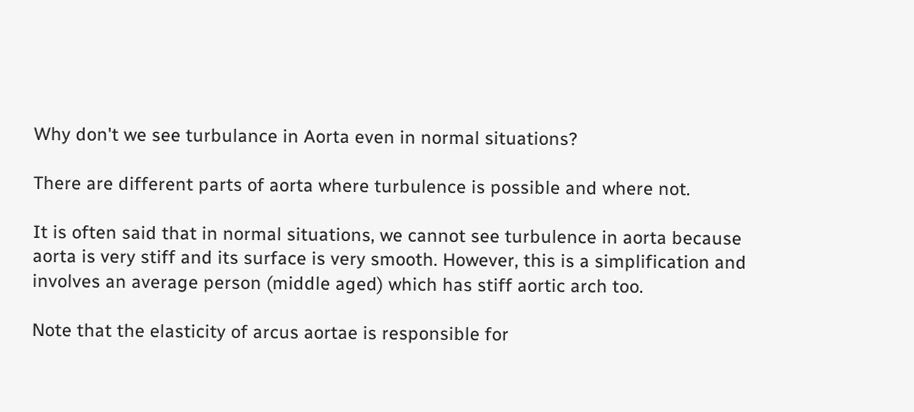Why don't we see turbulance in Aorta even in normal situations?

There are different parts of aorta where turbulence is possible and where not.

It is often said that in normal situations, we cannot see turbulence in aorta because aorta is very stiff and its surface is very smooth. However, this is a simplification and involves an average person (middle aged) which has stiff aortic arch too.

Note that the elasticity of arcus aortae is responsible for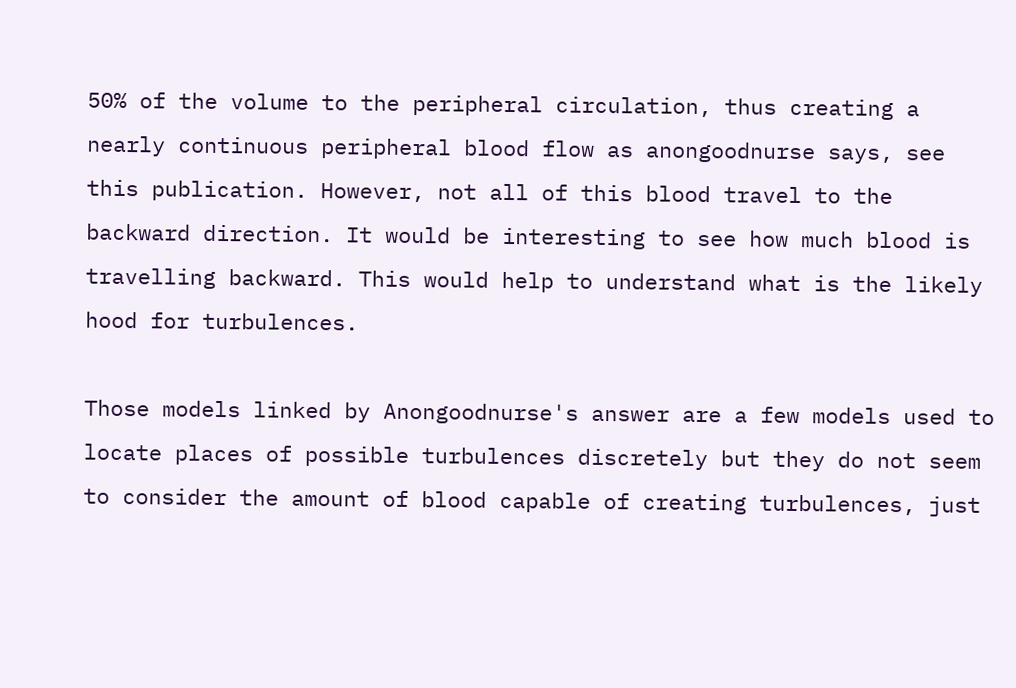50% of the volume to the peripheral circulation, thus creating a nearly continuous peripheral blood flow as anongoodnurse says, see this publication. However, not all of this blood travel to the backward direction. It would be interesting to see how much blood is travelling backward. This would help to understand what is the likely hood for turbulences.

Those models linked by Anongoodnurse's answer are a few models used to locate places of possible turbulences discretely but they do not seem to consider the amount of blood capable of creating turbulences, just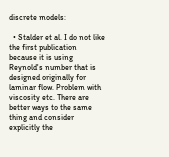discrete models:

  • Stalder et al. I do not like the first publication because it is using Reynold's number that is designed originally for laminar flow. Problem with viscosity etc. There are better ways to the same thing and consider explicitly the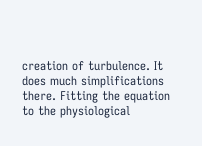creation of turbulence. It does much simplifications there. Fitting the equation to the physiological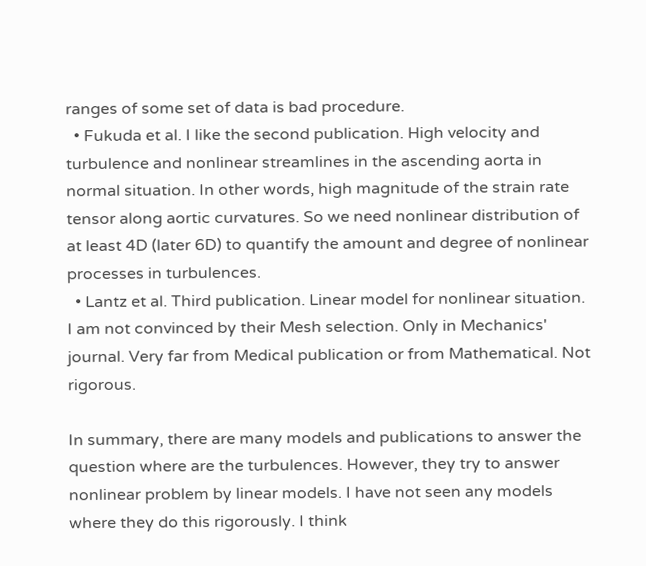ranges of some set of data is bad procedure.
  • Fukuda et al. I like the second publication. High velocity and turbulence and nonlinear streamlines in the ascending aorta in normal situation. In other words, high magnitude of the strain rate tensor along aortic curvatures. So we need nonlinear distribution of at least 4D (later 6D) to quantify the amount and degree of nonlinear processes in turbulences.
  • Lantz et al. Third publication. Linear model for nonlinear situation. I am not convinced by their Mesh selection. Only in Mechanics' journal. Very far from Medical publication or from Mathematical. Not rigorous.

In summary, there are many models and publications to answer the question where are the turbulences. However, they try to answer nonlinear problem by linear models. I have not seen any models where they do this rigorously. I think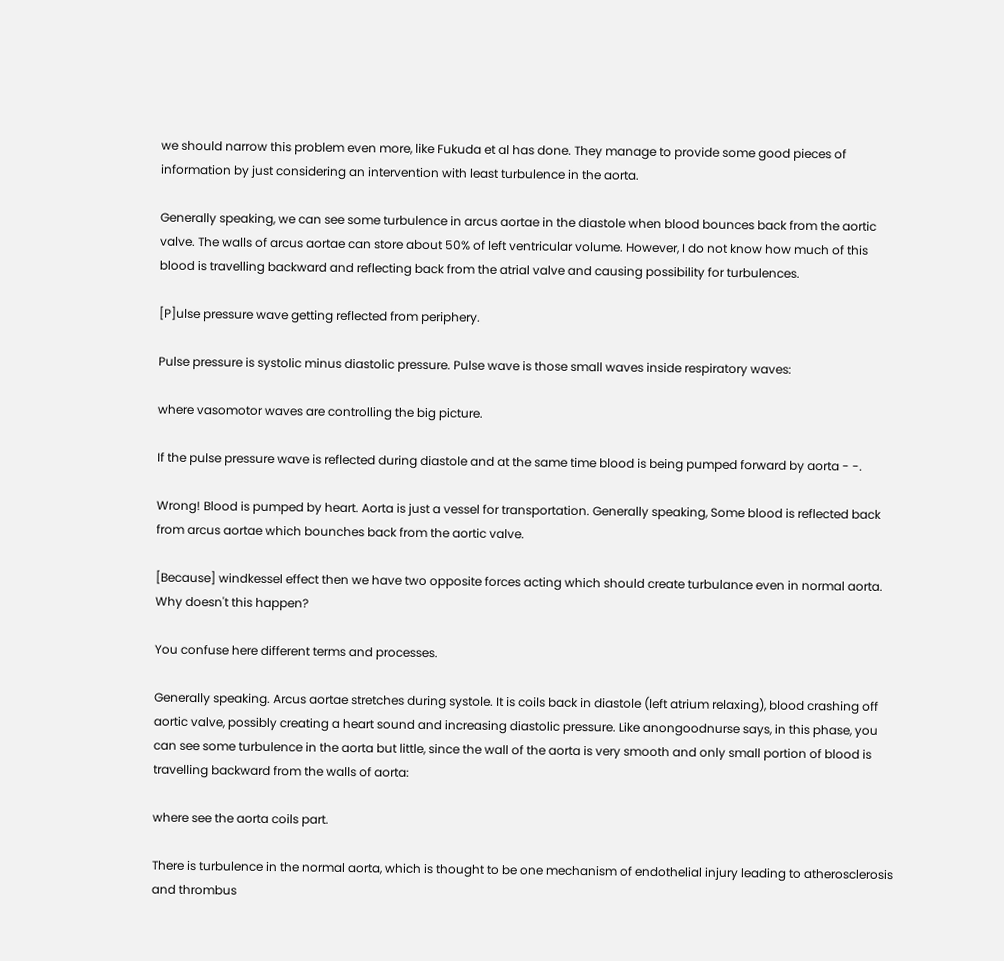we should narrow this problem even more, like Fukuda et al has done. They manage to provide some good pieces of information by just considering an intervention with least turbulence in the aorta.

Generally speaking, we can see some turbulence in arcus aortae in the diastole when blood bounces back from the aortic valve. The walls of arcus aortae can store about 50% of left ventricular volume. However, I do not know how much of this blood is travelling backward and reflecting back from the atrial valve and causing possibility for turbulences.

[P]ulse pressure wave getting reflected from periphery.

Pulse pressure is systolic minus diastolic pressure. Pulse wave is those small waves inside respiratory waves:

where vasomotor waves are controlling the big picture.

If the pulse pressure wave is reflected during diastole and at the same time blood is being pumped forward by aorta - -.

Wrong! Blood is pumped by heart. Aorta is just a vessel for transportation. Generally speaking, Some blood is reflected back from arcus aortae which bounches back from the aortic valve.

[Because] windkessel effect then we have two opposite forces acting which should create turbulance even in normal aorta. Why doesn't this happen?

You confuse here different terms and processes.

Generally speaking. Arcus aortae stretches during systole. It is coils back in diastole (left atrium relaxing), blood crashing off aortic valve, possibly creating a heart sound and increasing diastolic pressure. Like anongoodnurse says, in this phase, you can see some turbulence in the aorta but little, since the wall of the aorta is very smooth and only small portion of blood is travelling backward from the walls of aorta:

where see the aorta coils part.

There is turbulence in the normal aorta, which is thought to be one mechanism of endothelial injury leading to atherosclerosis and thrombus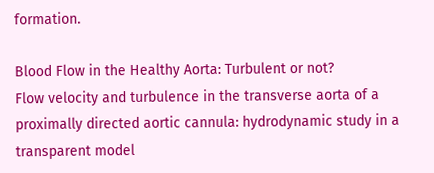formation.

Blood Flow in the Healthy Aorta: Turbulent or not?
Flow velocity and turbulence in the transverse aorta of a proximally directed aortic cannula: hydrodynamic study in a transparent model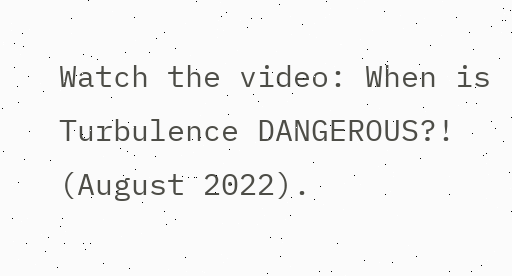Watch the video: When is Turbulence DANGEROUS?! (August 2022).